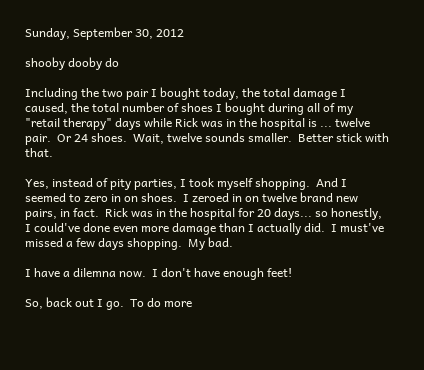Sunday, September 30, 2012

shooby dooby do

Including the two pair I bought today, the total damage I caused, the total number of shoes I bought during all of my "retail therapy" days while Rick was in the hospital is ... twelve pair.  Or 24 shoes.  Wait, twelve sounds smaller.  Better stick with that.

Yes, instead of pity parties, I took myself shopping.  And I seemed to zero in on shoes.  I zeroed in on twelve brand new pairs, in fact.  Rick was in the hospital for 20 days... so honestly, I could've done even more damage than I actually did.  I must've missed a few days shopping.  My bad.

I have a dilemna now.  I don't have enough feet!

So, back out I go.  To do more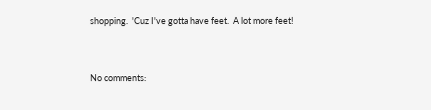shopping.  'Cuz I've gotta have feet.  A lot more feet!


No comments: